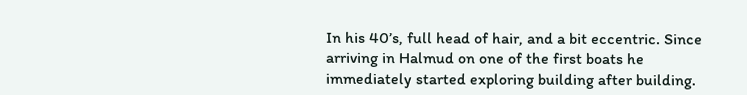In his 40’s, full head of hair, and a bit eccentric. Since arriving in Halmud on one of the first boats he immediately started exploring building after building.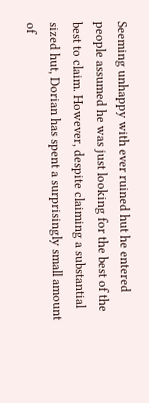Seeming unhappy with ever ruined hut he entered people assumed he was just looking for the best of the best to claim. However, despite claiming a substantial sized hut, Dorian has spent a surprisingly small amount of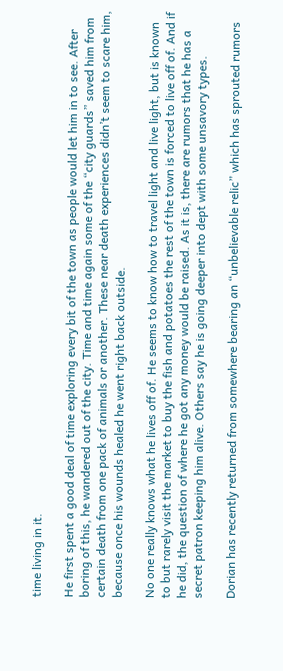time living in it.

He first spent a good deal of time exploring every bit of the town as people would let him in to see. After boring of this, he wandered out of the city. Time and time again some of the “city guards” saved him from certain death from one pack of animals or another. These near death experiences didn’t seem to scare him, because once his wounds healed he went right back outside.

No one really knows what he lives off of. He seems to know how to travel light and live light, but is known to but rarely visit the market to buy the fish and potatoes the rest of the town is forced to live off of. And if he did, the question of where he got any money would be raised. As it is, there are rumors that he has a secret patron keeping him alive. Others say he is going deeper into dept with some unsavory types.

Dorian has recently returned from somewhere bearing an “unbelievable relic” which has sprouted rumors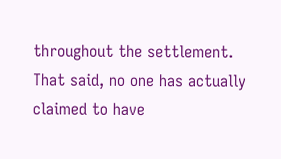throughout the settlement. That said, no one has actually claimed to have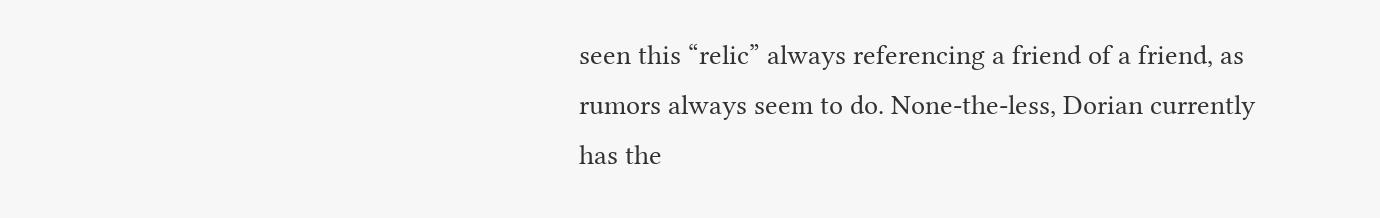seen this “relic” always referencing a friend of a friend, as rumors always seem to do. None-the-less, Dorian currently has the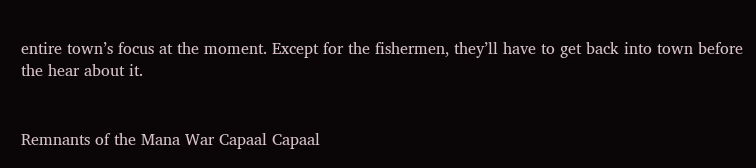entire town’s focus at the moment. Except for the fishermen, they’ll have to get back into town before the hear about it.


Remnants of the Mana War Capaal Capaal